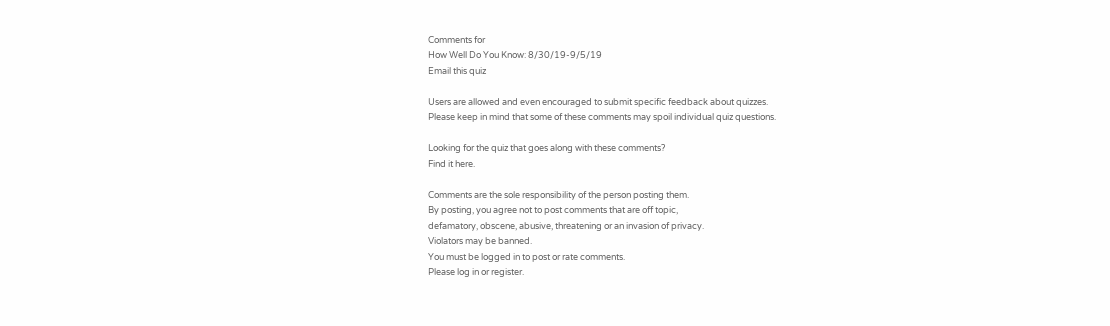Comments for
How Well Do You Know: 8/30/19-9/5/19
Email this quiz

Users are allowed and even encouraged to submit specific feedback about quizzes.
Please keep in mind that some of these comments may spoil individual quiz questions.

Looking for the quiz that goes along with these comments?
Find it here.

Comments are the sole responsibility of the person posting them.
By posting, you agree not to post comments that are off topic,
defamatory, obscene, abusive, threatening or an invasion of privacy.
Violators may be banned.
You must be logged in to post or rate comments.
Please log in or register.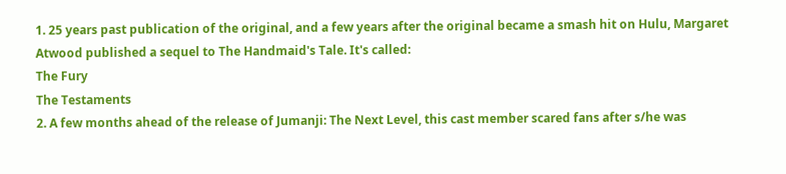1. 25 years past publication of the original, and a few years after the original became a smash hit on Hulu, Margaret Atwood published a sequel to The Handmaid's Tale. It's called:
The Fury
The Testaments
2. A few months ahead of the release of Jumanji: The Next Level, this cast member scared fans after s/he was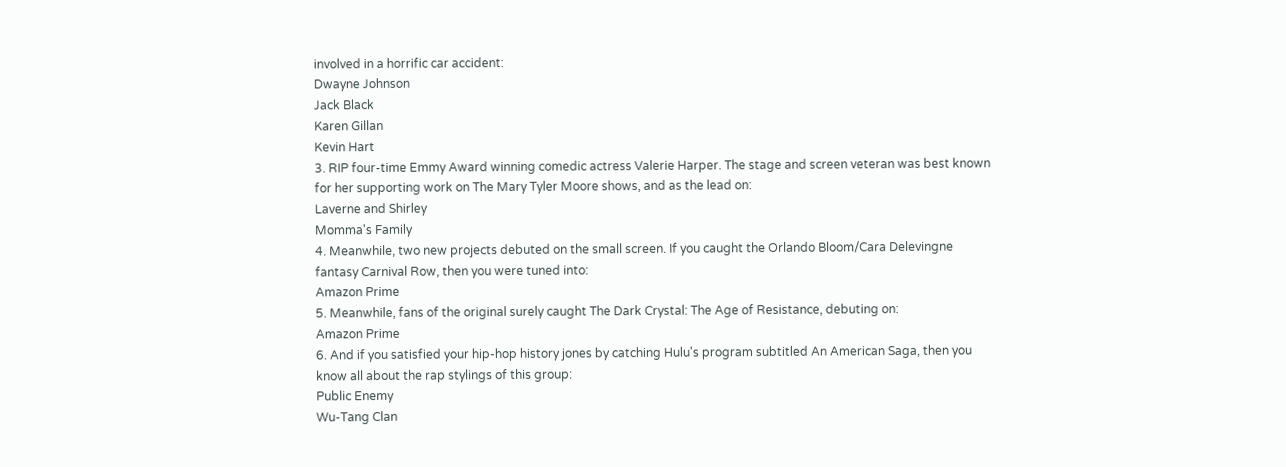involved in a horrific car accident:
Dwayne Johnson
Jack Black
Karen Gillan
Kevin Hart
3. RIP four-time Emmy Award winning comedic actress Valerie Harper. The stage and screen veteran was best known for her supporting work on The Mary Tyler Moore shows, and as the lead on:
Laverne and Shirley
Momma's Family
4. Meanwhile, two new projects debuted on the small screen. If you caught the Orlando Bloom/Cara Delevingne fantasy Carnival Row, then you were tuned into:
Amazon Prime
5. Meanwhile, fans of the original surely caught The Dark Crystal: The Age of Resistance, debuting on:
Amazon Prime
6. And if you satisfied your hip-hop history jones by catching Hulu's program subtitled An American Saga, then you know all about the rap stylings of this group:
Public Enemy
Wu-Tang Clan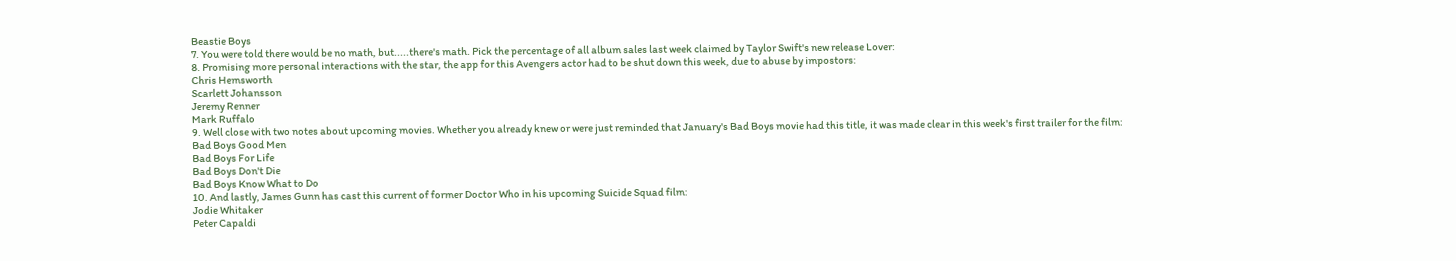Beastie Boys
7. You were told there would be no math, but.....there's math. Pick the percentage of all album sales last week claimed by Taylor Swift's new release Lover:
8. Promising more personal interactions with the star, the app for this Avengers actor had to be shut down this week, due to abuse by impostors:
Chris Hemsworth
Scarlett Johansson
Jeremy Renner
Mark Ruffalo
9. Well close with two notes about upcoming movies. Whether you already knew or were just reminded that January's Bad Boys movie had this title, it was made clear in this week's first trailer for the film:
Bad Boys Good Men
Bad Boys For Life
Bad Boys Don't Die
Bad Boys Know What to Do
10. And lastly, James Gunn has cast this current of former Doctor Who in his upcoming Suicide Squad film:
Jodie Whitaker
Peter Capaldi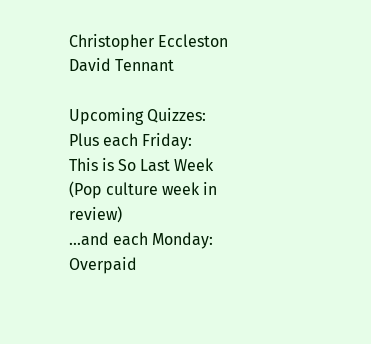Christopher Eccleston
David Tennant

Upcoming Quizzes:
Plus each Friday:
This is So Last Week
(Pop culture week in review)
...and each Monday:
Overpaid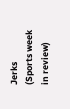Jerks
(Sports week in review)